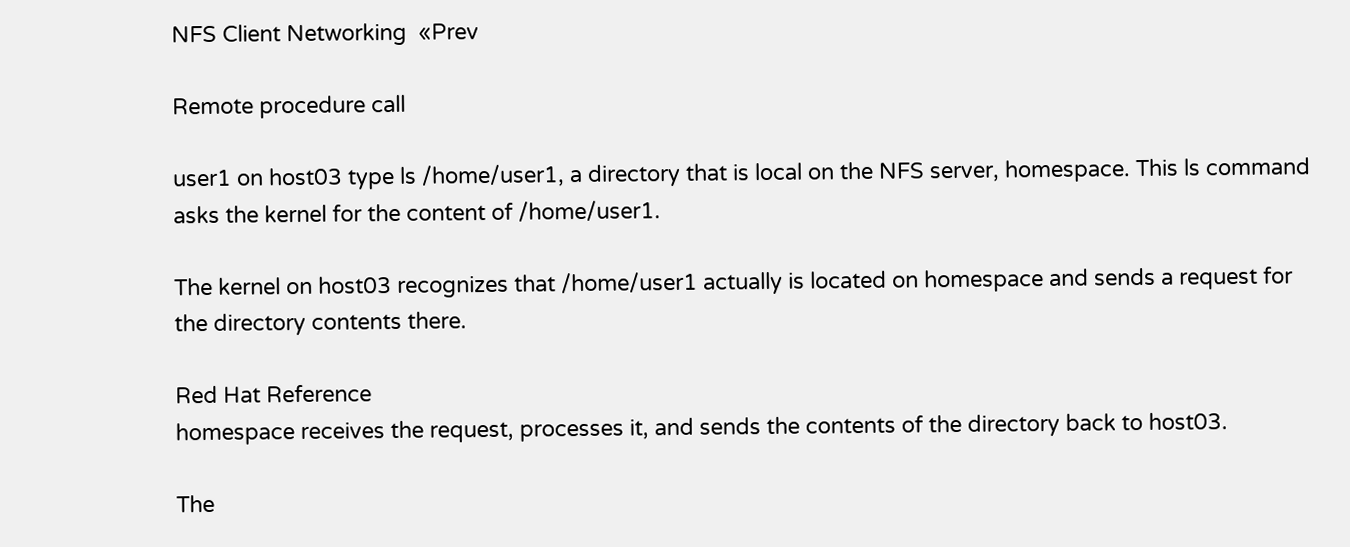NFS Client Networking  «Prev

Remote procedure call

user1 on host03 type ls /home/user1, a directory that is local on the NFS server, homespace. This ls command asks the kernel for the content of /home/user1.

The kernel on host03 recognizes that /home/user1 actually is located on homespace and sends a request for the directory contents there.

Red Hat Reference
homespace receives the request, processes it, and sends the contents of the directory back to host03.

The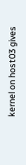kernel on host03 gives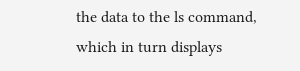the data to the ls command, which in turn displays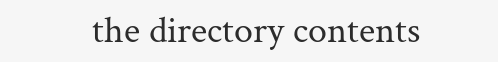the directory contents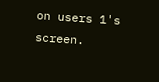on users 1's screen.